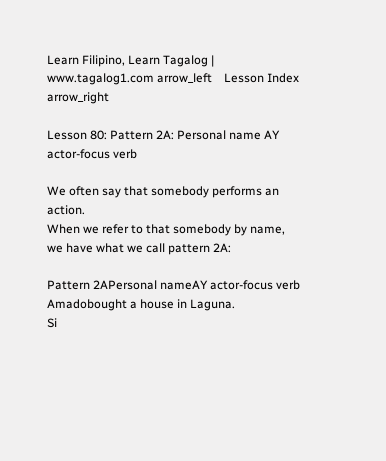Learn Filipino, Learn Tagalog | www.tagalog1.com arrow_left    Lesson Index    arrow_right

Lesson 80: Pattern 2A: Personal name AY actor-focus verb

We often say that somebody performs an action.
When we refer to that somebody by name,
we have what we call pattern 2A:

Pattern 2APersonal nameAY actor-focus verb
Amadobought a house in Laguna.
Si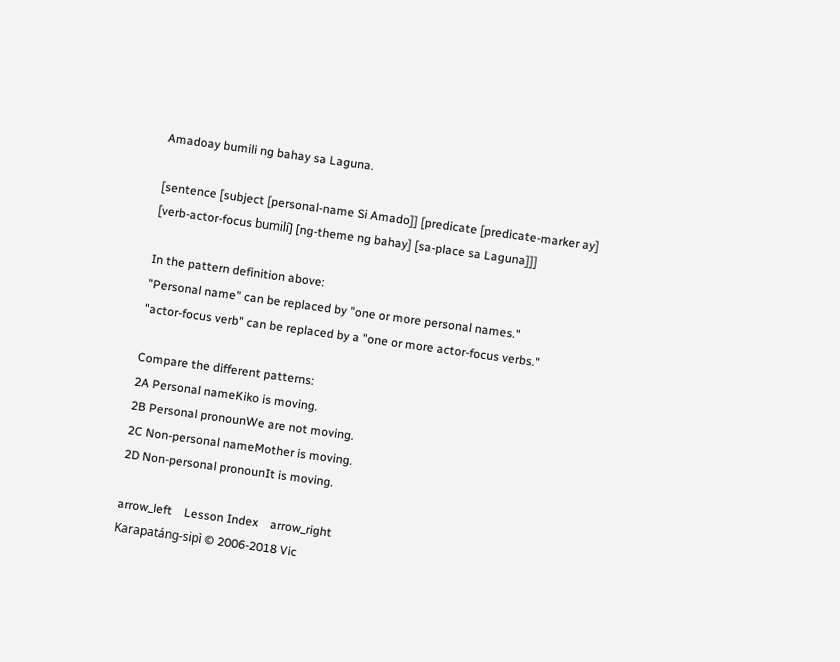Amadoay bumili ng bahay sa Laguna.

[sentence [subject [personal-name Si Amado]] [predicate [predicate-marker ay] [verb-actor-focus bumilí] [ng-theme ng bahay] [sa-place sa Laguna]]]

In the pattern definition above:
"Personal name" can be replaced by "one or more personal names."
"actor-focus verb" can be replaced by a "one or more actor-focus verbs."

Compare the different patterns:
2A Personal nameKiko is moving.
2B Personal pronounWe are not moving.
2C Non-personal nameMother is moving.
2D Non-personal pronounIt is moving.

arrow_left    Lesson Index    arrow_right
Karapatáng-sipì © 2006-2018 Vic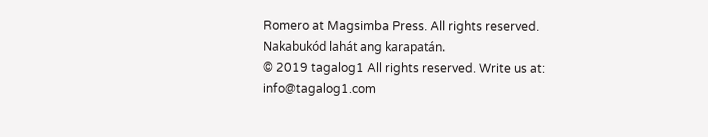Romero at Magsimba Press. All rights reserved. Nakabukód lahát ang karapatán.
© 2019 tagalog1 All rights reserved. Write us at: info@tagalog1.com